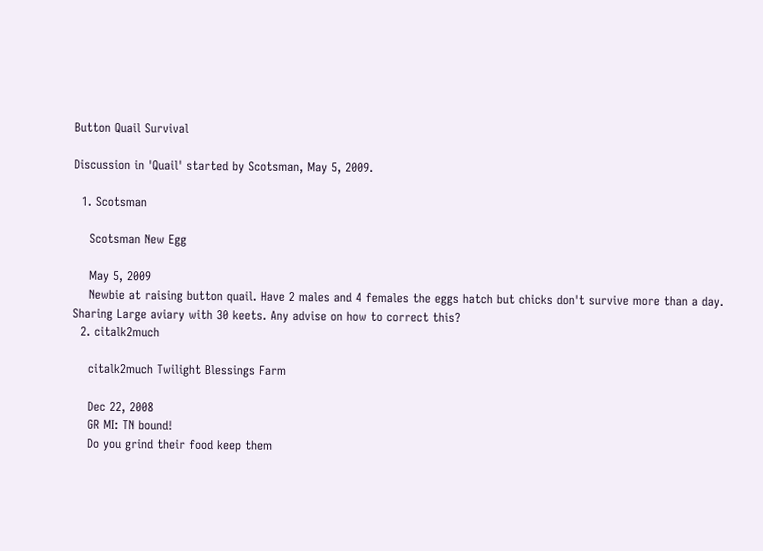Button Quail Survival

Discussion in 'Quail' started by Scotsman, May 5, 2009.

  1. Scotsman

    Scotsman New Egg

    May 5, 2009
    Newbie at raising button quail. Have 2 males and 4 females the eggs hatch but chicks don't survive more than a day. Sharing Large aviary with 30 keets. Any advise on how to correct this?
  2. citalk2much

    citalk2much Twilight Blessings Farm

    Dec 22, 2008
    GR MI: TN bound!
    Do you grind their food keep them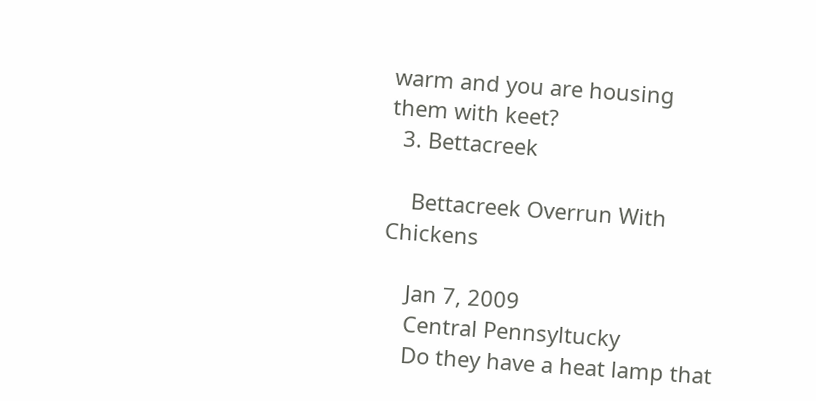warm and you are housing them with keet?
  3. Bettacreek

    Bettacreek Overrun With Chickens

    Jan 7, 2009
    Central Pennsyltucky
    Do they have a heat lamp that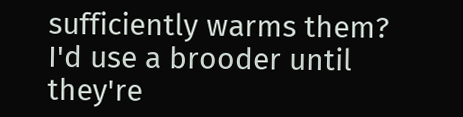sufficiently warms them? I'd use a brooder until they're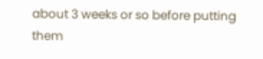about 3 weeks or so before putting them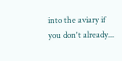into the aviary if you don't already...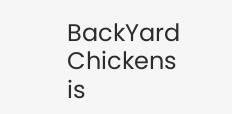BackYard Chickens is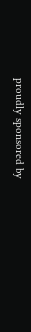proudly sponsored by